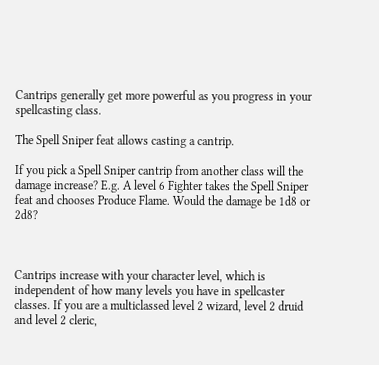Cantrips generally get more powerful as you progress in your spellcasting class.

The Spell Sniper feat allows casting a cantrip.

If you pick a Spell Sniper cantrip from another class will the damage increase? E.g. A level 6 Fighter takes the Spell Sniper feat and chooses Produce Flame. Would the damage be 1d8 or 2d8?



Cantrips increase with your character level, which is independent of how many levels you have in spellcaster classes. If you are a multiclassed level 2 wizard, level 2 druid and level 2 cleric,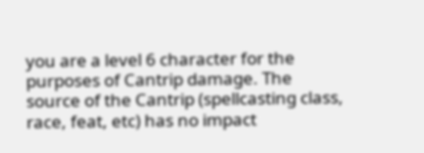you are a level 6 character for the purposes of Cantrip damage. The source of the Cantrip (spellcasting class, race, feat, etc) has no impact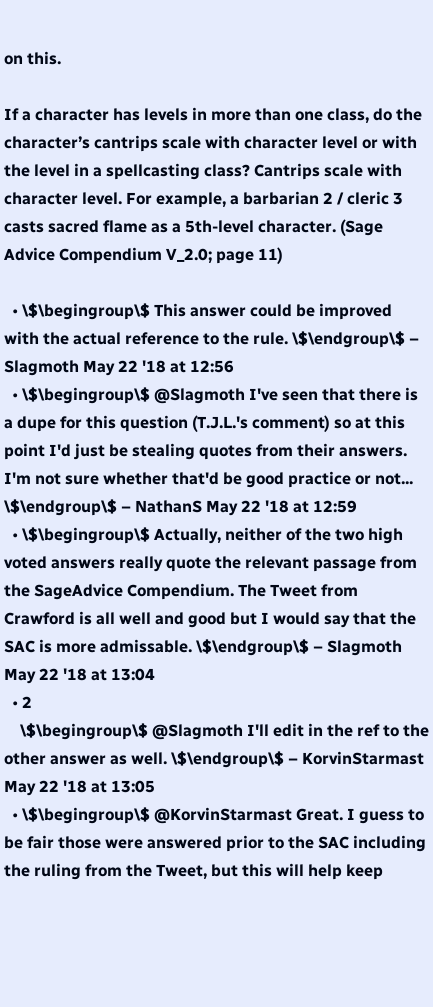on this.

If a character has levels in more than one class, do the character’s cantrips scale with character level or with the level in a spellcasting class? Cantrips scale with character level. For example, a barbarian 2 / cleric 3 casts sacred flame as a 5th-level character. (Sage Advice Compendium V_2.0; page 11)

  • \$\begingroup\$ This answer could be improved with the actual reference to the rule. \$\endgroup\$ – Slagmoth May 22 '18 at 12:56
  • \$\begingroup\$ @Slagmoth I've seen that there is a dupe for this question (T.J.L.'s comment) so at this point I'd just be stealing quotes from their answers. I'm not sure whether that'd be good practice or not... \$\endgroup\$ – NathanS May 22 '18 at 12:59
  • \$\begingroup\$ Actually, neither of the two high voted answers really quote the relevant passage from the SageAdvice Compendium. The Tweet from Crawford is all well and good but I would say that the SAC is more admissable. \$\endgroup\$ – Slagmoth May 22 '18 at 13:04
  • 2
    \$\begingroup\$ @Slagmoth I'll edit in the ref to the other answer as well. \$\endgroup\$ – KorvinStarmast May 22 '18 at 13:05
  • \$\begingroup\$ @KorvinStarmast Great. I guess to be fair those were answered prior to the SAC including the ruling from the Tweet, but this will help keep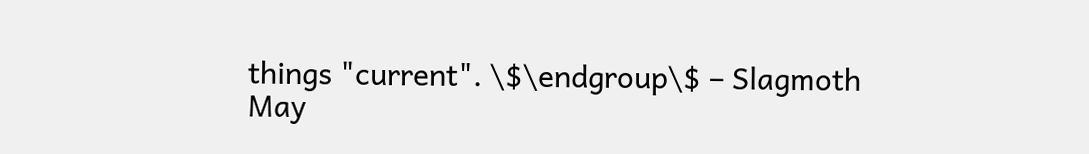things "current". \$\endgroup\$ – Slagmoth May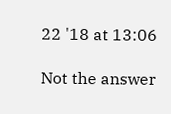22 '18 at 13:06

Not the answer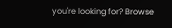you're looking for? Browse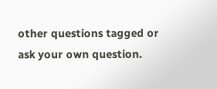other questions tagged or ask your own question.